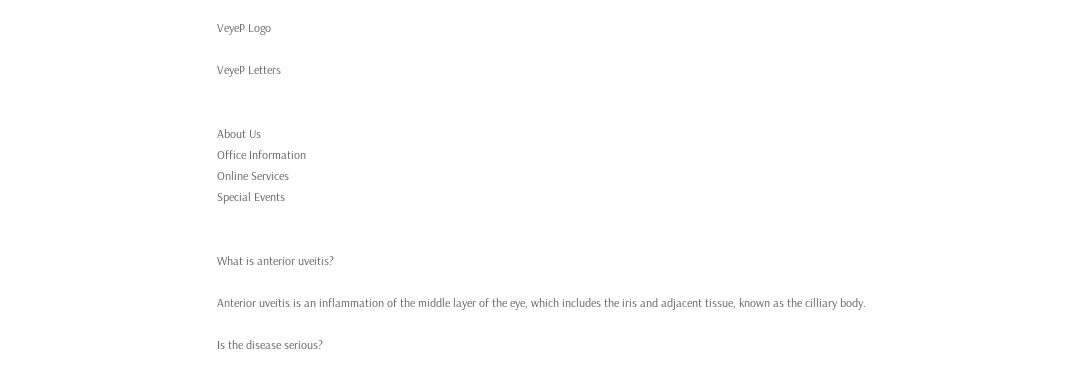VeyeP Logo

VeyeP Letters


About Us
Office Information
Online Services
Special Events


What is anterior uveitis?

Anterior uveitis is an inflammation of the middle layer of the eye, which includes the iris and adjacent tissue, known as the cilliary body.

Is the disease serious?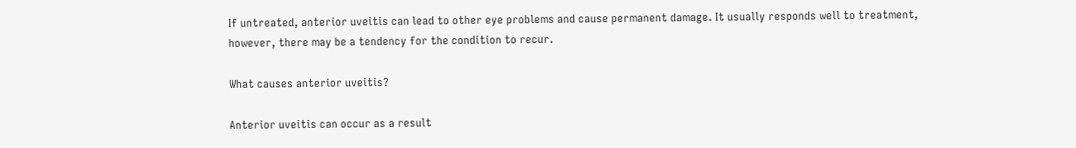If untreated, anterior uveitis can lead to other eye problems and cause permanent damage. It usually responds well to treatment, however, there may be a tendency for the condition to recur.

What causes anterior uveitis?

Anterior uveitis can occur as a result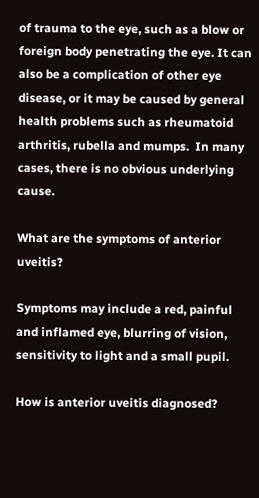of trauma to the eye, such as a blow or foreign body penetrating the eye. It can also be a complication of other eye disease, or it may be caused by general
health problems such as rheumatoid arthritis, rubella and mumps.  In many cases, there is no obvious underlying cause.

What are the symptoms of anterior uveitis?

Symptoms may include a red, painful and inflamed eye, blurring of vision, sensitivity to light and a small pupil.

How is anterior uveitis diagnosed?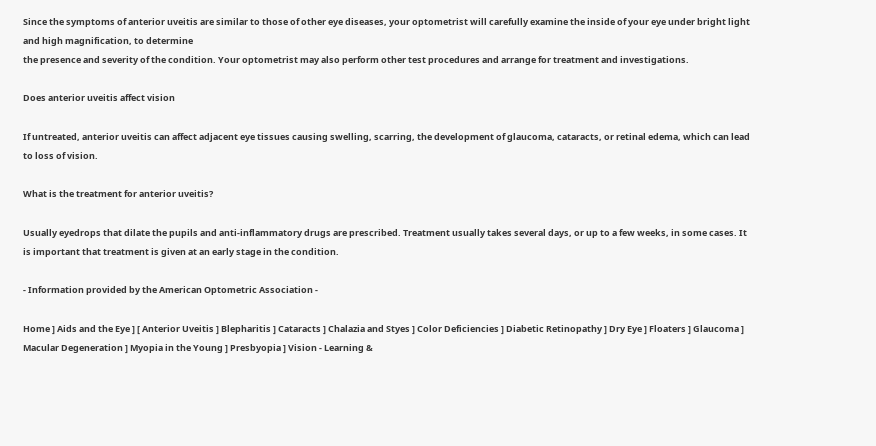Since the symptoms of anterior uveitis are similar to those of other eye diseases, your optometrist will carefully examine the inside of your eye under bright light and high magnification, to determine
the presence and severity of the condition. Your optometrist may also perform other test procedures and arrange for treatment and investigations.

Does anterior uveitis affect vision

If untreated, anterior uveitis can affect adjacent eye tissues causing swelling, scarring, the development of glaucoma, cataracts, or retinal edema, which can lead to loss of vision.

What is the treatment for anterior uveitis?

Usually eyedrops that dilate the pupils and anti-inflammatory drugs are prescribed. Treatment usually takes several days, or up to a few weeks, in some cases. It is important that treatment is given at an early stage in the condition.

- Information provided by the American Optometric Association -

Home ] Aids and the Eye ] [ Anterior Uveitis ] Blepharitis ] Cataracts ] Chalazia and Styes ] Color Deficiencies ] Diabetic Retinopathy ] Dry Eye ] Floaters ] Glaucoma ] Macular Degeneration ] Myopia in the Young ] Presbyopia ] Vision - Learning &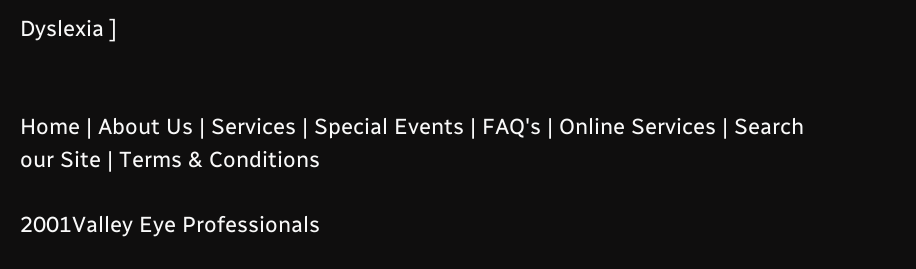Dyslexia ]


Home | About Us | Services | Special Events | FAQ's | Online Services | Search our Site | Terms & Conditions

2001Valley Eye Professionals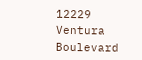12229 Ventura Boulevard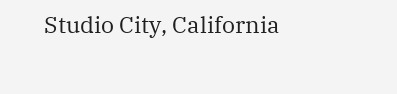Studio City, California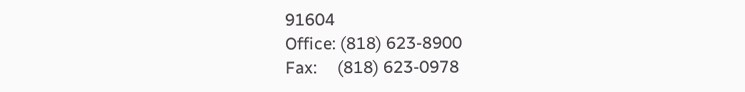91604
Office: (818) 623-8900
Fax:     (818) 623-0978